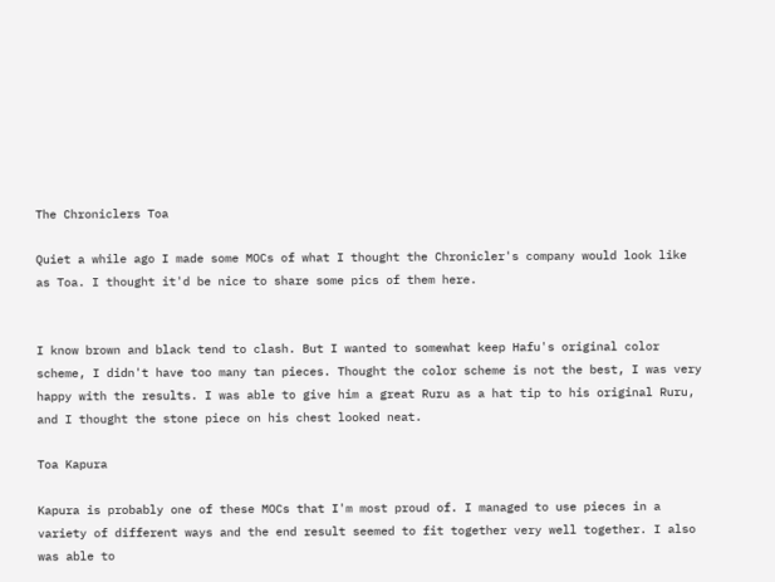The Chroniclers Toa

Quiet a while ago I made some MOCs of what I thought the Chronicler's company would look like as Toa. I thought it'd be nice to share some pics of them here.


I know brown and black tend to clash. But I wanted to somewhat keep Hafu's original color scheme, I didn't have too many tan pieces. Thought the color scheme is not the best, I was very happy with the results. I was able to give him a great Ruru as a hat tip to his original Ruru, and I thought the stone piece on his chest looked neat.

Toa Kapura

Kapura is probably one of these MOCs that I'm most proud of. I managed to use pieces in a variety of different ways and the end result seemed to fit together very well together. I also was able to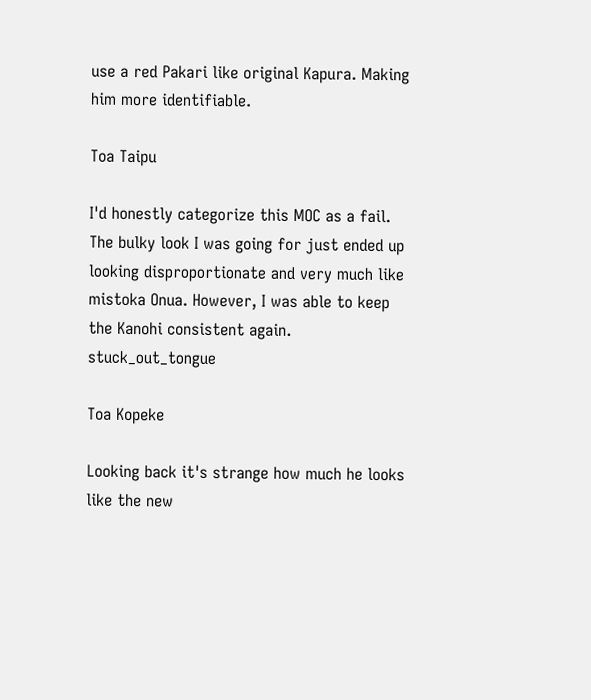use a red Pakari like original Kapura. Making him more identifiable.

Toa Taipu

I'd honestly categorize this MOC as a fail. The bulky look I was going for just ended up looking disproportionate and very much like mistoka Onua. However, I was able to keep the Kanohi consistent again. stuck_out_tongue

Toa Kopeke

Looking back it's strange how much he looks like the new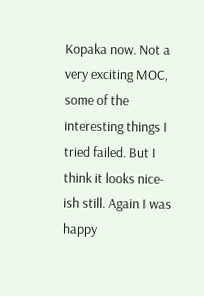Kopaka now. Not a very exciting MOC, some of the interesting things I tried failed. But I think it looks nice-ish still. Again I was happy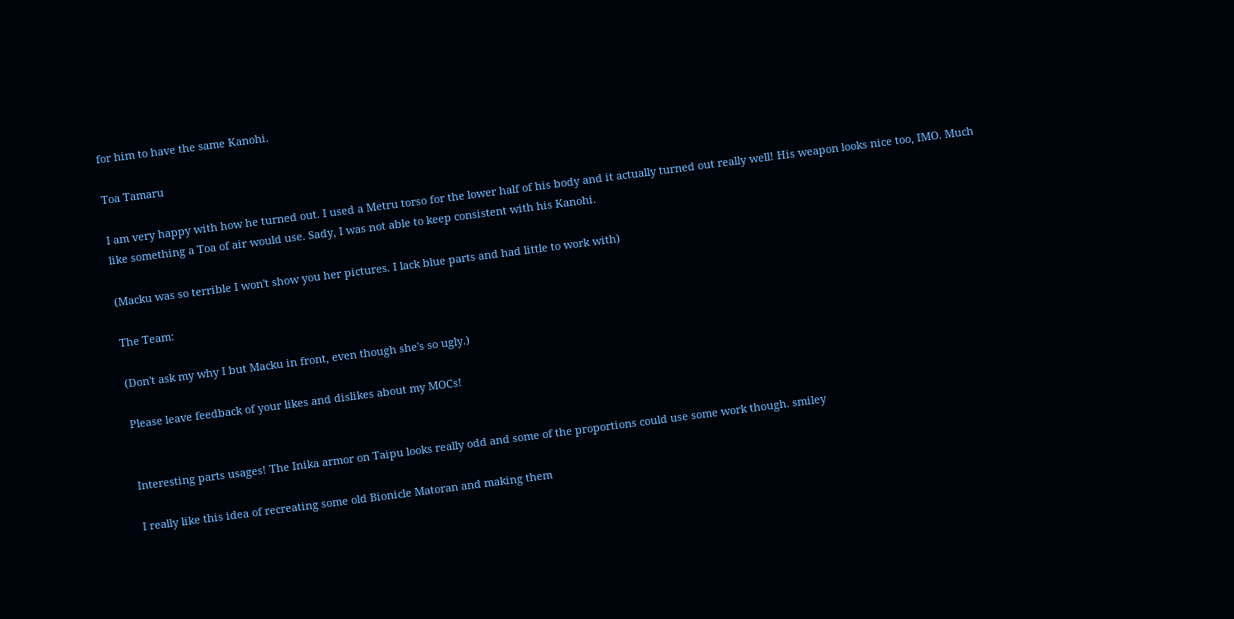for him to have the same Kanohi.

Toa Tamaru

I am very happy with how he turned out. I used a Metru torso for the lower half of his body and it actually turned out really well! His weapon looks nice too, IMO. Much like something a Toa of air would use. Sady, I was not able to keep consistent with his Kanohi.

(Macku was so terrible I won't show you her pictures. I lack blue parts and had little to work with)

The Team:

(Don't ask my why I but Macku in front, even though she's so ugly.)

Please leave feedback of your likes and dislikes about my MOCs!


Interesting parts usages! The Inika armor on Taipu looks really odd and some of the proportions could use some work though. smiley

I really like this idea of recreating some old Bionicle Matoran and making them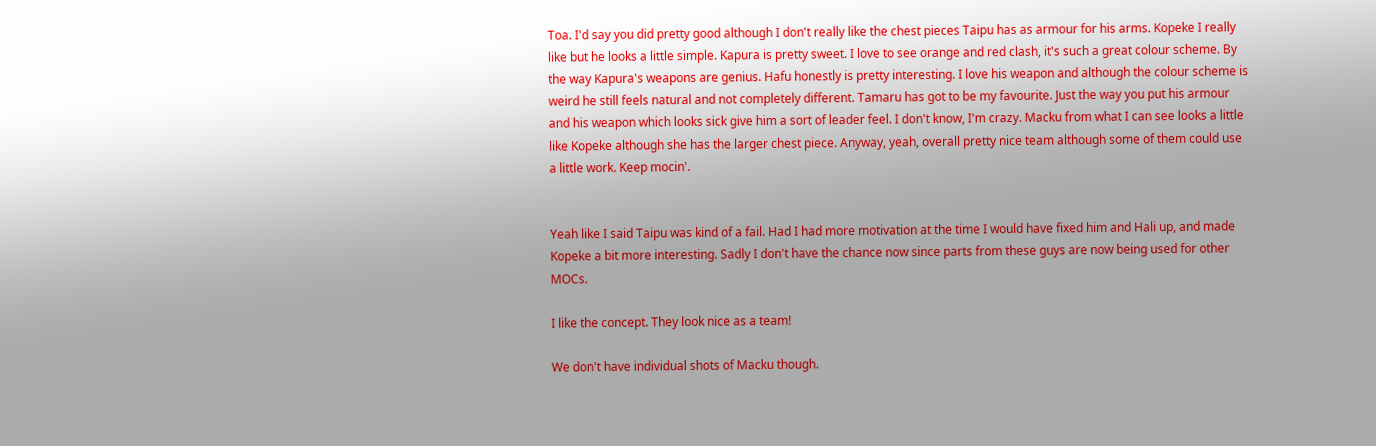Toa. I'd say you did pretty good although I don't really like the chest pieces Taipu has as armour for his arms. Kopeke I really like but he looks a little simple. Kapura is pretty sweet. I love to see orange and red clash, it's such a great colour scheme. By the way Kapura's weapons are genius. Hafu honestly is pretty interesting. I love his weapon and although the colour scheme is weird he still feels natural and not completely different. Tamaru has got to be my favourite. Just the way you put his armour and his weapon which looks sick give him a sort of leader feel. I don't know, I'm crazy. Macku from what I can see looks a little like Kopeke although she has the larger chest piece. Anyway, yeah, overall pretty nice team although some of them could use a little work. Keep mocin'.


Yeah like I said Taipu was kind of a fail. Had I had more motivation at the time I would have fixed him and Hali up, and made Kopeke a bit more interesting. Sadly I don't have the chance now since parts from these guys are now being used for other MOCs.

I like the concept. They look nice as a team!

We don't have individual shots of Macku though.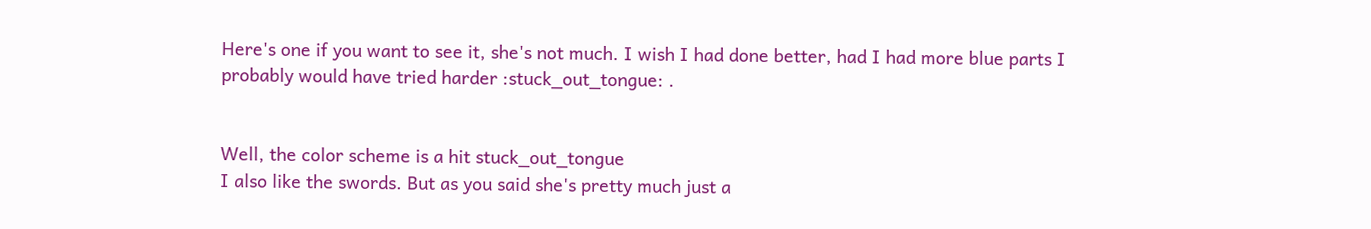Here's one if you want to see it, she's not much. I wish I had done better, had I had more blue parts I probably would have tried harder :stuck_out_tongue: .


Well, the color scheme is a hit stuck_out_tongue
I also like the swords. But as you said she's pretty much just a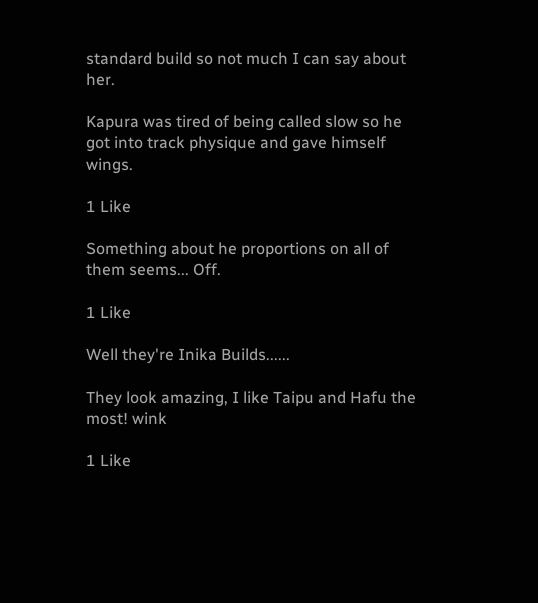standard build so not much I can say about her.

Kapura was tired of being called slow so he got into track physique and gave himself wings.

1 Like

Something about he proportions on all of them seems... Off.

1 Like

Well they're Inika Builds......

They look amazing, I like Taipu and Hafu the most! wink

1 Like